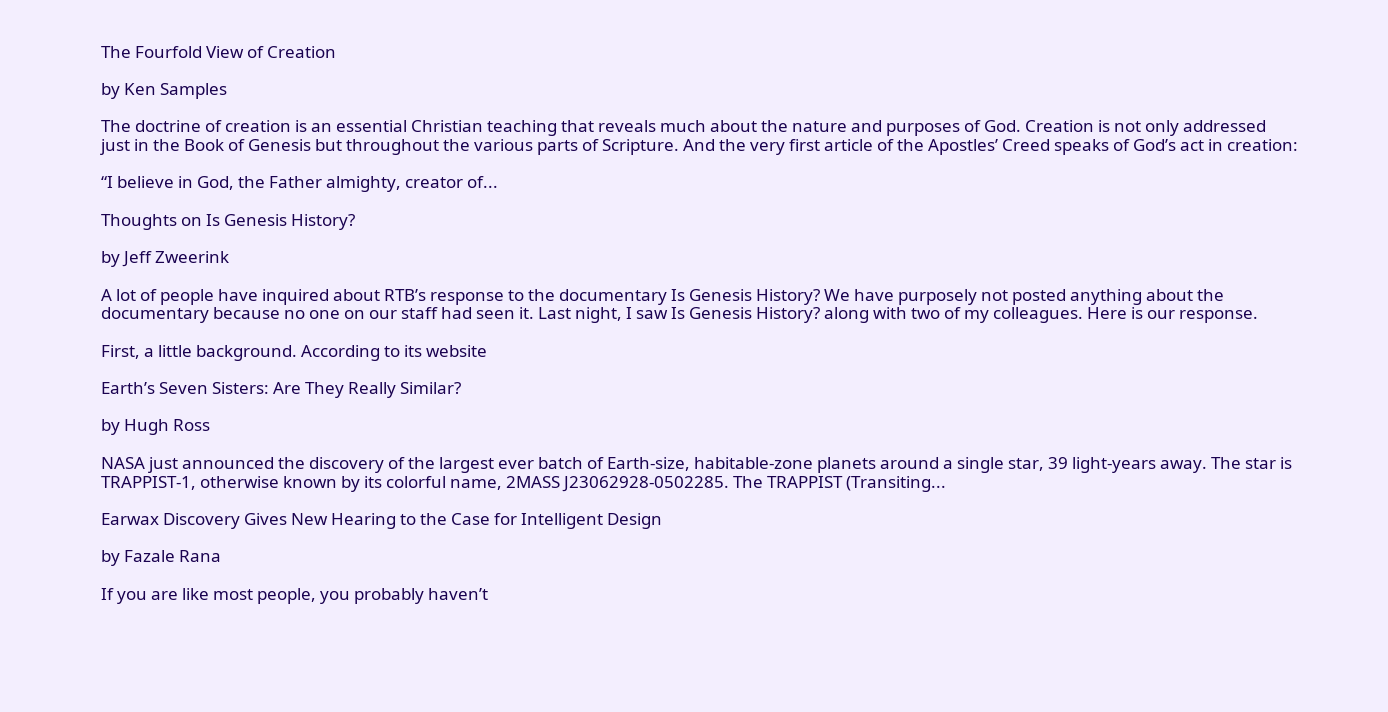The Fourfold View of Creation

by Ken Samples

The doctrine of creation is an essential Christian teaching that reveals much about the nature and purposes of God. Creation is not only addressed just in the Book of Genesis but throughout the various parts of Scripture. And the very first article of the Apostles’ Creed speaks of God’s act in creation:

“I believe in God, the Father almighty, creator of...

Thoughts on Is Genesis History?

by Jeff Zweerink

A lot of people have inquired about RTB’s response to the documentary Is Genesis History? We have purposely not posted anything about the documentary because no one on our staff had seen it. Last night, I saw Is Genesis History? along with two of my colleagues. Here is our response.

First, a little background. According to its website

Earth’s Seven Sisters: Are They Really Similar?

by Hugh Ross

NASA just announced the discovery of the largest ever batch of Earth-size, habitable-zone planets around a single star, 39 light-years away. The star is TRAPPIST-1, otherwise known by its colorful name, 2MASS J23062928-0502285. The TRAPPIST (Transiting...

Earwax Discovery Gives New Hearing to the Case for Intelligent Design

by Fazale Rana

If you are like most people, you probably haven’t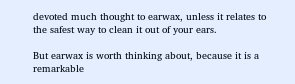devoted much thought to earwax, unless it relates to the safest way to clean it out of your ears.

But earwax is worth thinking about, because it is a remarkable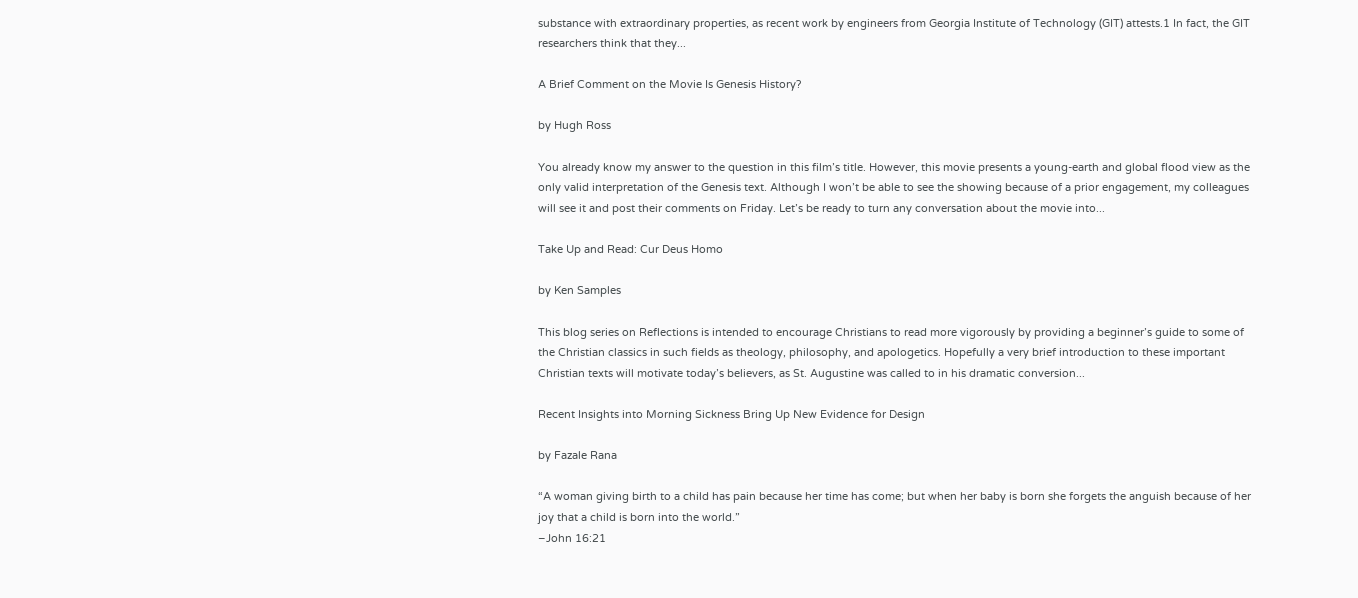substance with extraordinary properties, as recent work by engineers from Georgia Institute of Technology (GIT) attests.1 In fact, the GIT researchers think that they...

A Brief Comment on the Movie Is Genesis History?

by Hugh Ross

You already know my answer to the question in this film’s title. However, this movie presents a young-earth and global flood view as the only valid interpretation of the Genesis text. Although I won’t be able to see the showing because of a prior engagement, my colleagues will see it and post their comments on Friday. Let’s be ready to turn any conversation about the movie into...

Take Up and Read: Cur Deus Homo

by Ken Samples

This blog series on Reflections is intended to encourage Christians to read more vigorously by providing a beginner’s guide to some of the Christian classics in such fields as theology, philosophy, and apologetics. Hopefully a very brief introduction to these important Christian texts will motivate today’s believers, as St. Augustine was called to in his dramatic conversion...

Recent Insights into Morning Sickness Bring Up New Evidence for Design

by Fazale Rana

“A woman giving birth to a child has pain because her time has come; but when her baby is born she forgets the anguish because of her joy that a child is born into the world.”
–John 16:21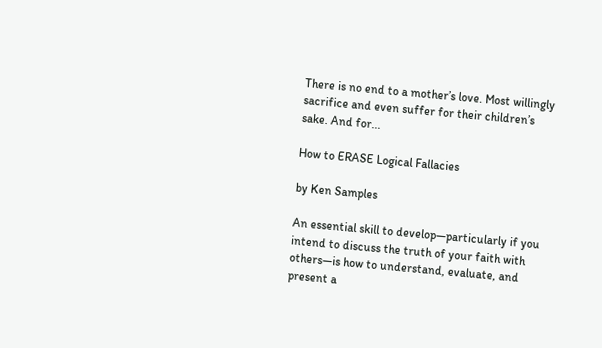There is no end to a mother’s love. Most willingly sacrifice and even suffer for their children’s sake. And for...

How to ERASE Logical Fallacies

by Ken Samples

An essential skill to develop—particularly if you intend to discuss the truth of your faith with others—is how to understand, evaluate, and present a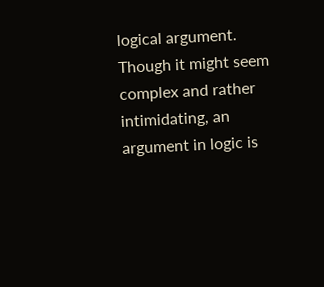logical argument. Though it might seem complex and rather intimidating, an argument in logic is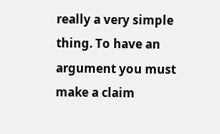really a very simple thing. To have an argument you must make a claim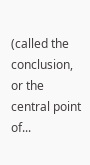(called the conclusion, or the central point of...